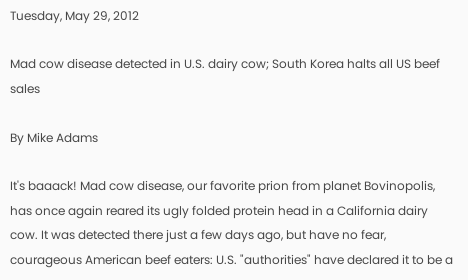Tuesday, May 29, 2012

Mad cow disease detected in U.S. dairy cow; South Korea halts all US beef sales

By Mike Adams

It's baaack! Mad cow disease, our favorite prion from planet Bovinopolis, has once again reared its ugly folded protein head in a California dairy cow. It was detected there just a few days ago, but have no fear, courageous American beef eaters: U.S. "authorities" have declared it to be a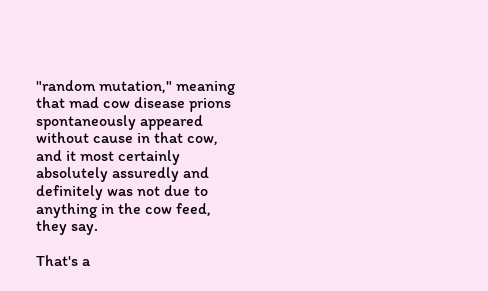"random mutation," meaning that mad cow disease prions spontaneously appeared without cause in that cow, and it most certainly absolutely assuredly and definitely was not due to anything in the cow feed, they say.

That's a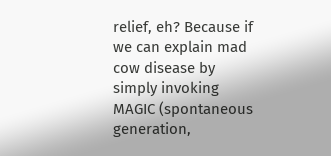relief, eh? Because if we can explain mad cow disease by simply invoking MAGIC (spontaneous generation,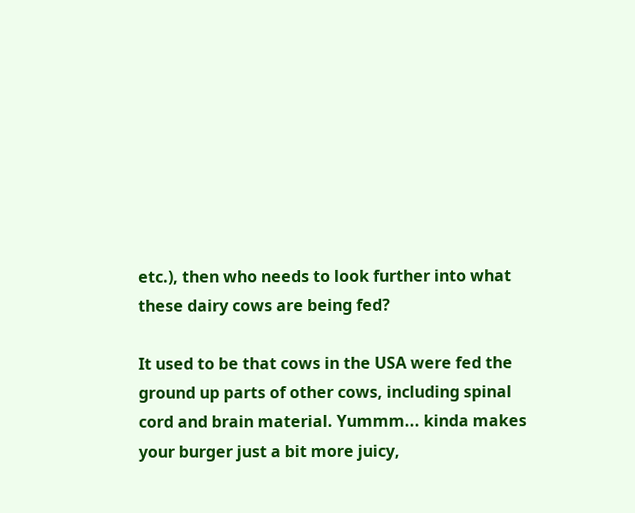etc.), then who needs to look further into what these dairy cows are being fed?

It used to be that cows in the USA were fed the ground up parts of other cows, including spinal cord and brain material. Yummm... kinda makes your burger just a bit more juicy,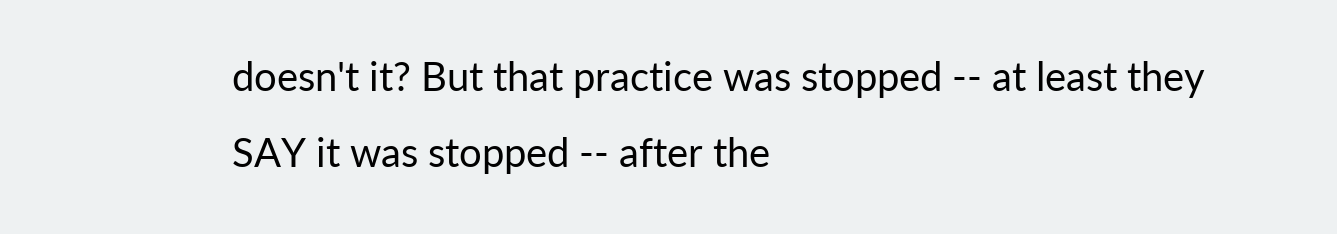doesn't it? But that practice was stopped -- at least they SAY it was stopped -- after the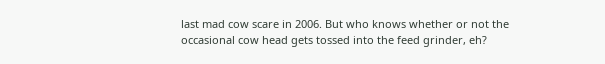last mad cow scare in 2006. But who knows whether or not the occasional cow head gets tossed into the feed grinder, eh?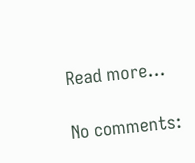Read more…

No comments: